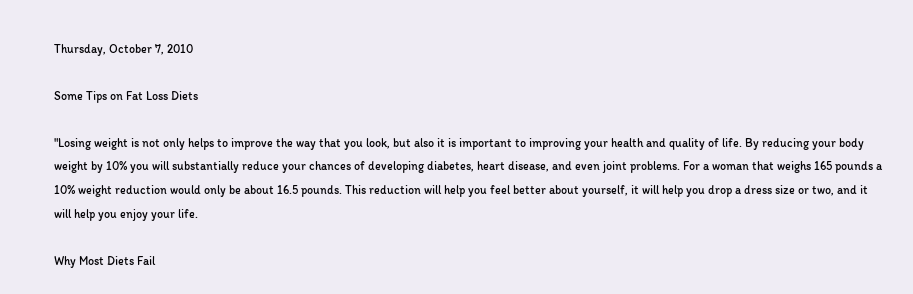Thursday, October 7, 2010

Some Tips on Fat Loss Diets

"Losing weight is not only helps to improve the way that you look, but also it is important to improving your health and quality of life. By reducing your body weight by 10% you will substantially reduce your chances of developing diabetes, heart disease, and even joint problems. For a woman that weighs 165 pounds a 10% weight reduction would only be about 16.5 pounds. This reduction will help you feel better about yourself, it will help you drop a dress size or two, and it will help you enjoy your life.

Why Most Diets Fail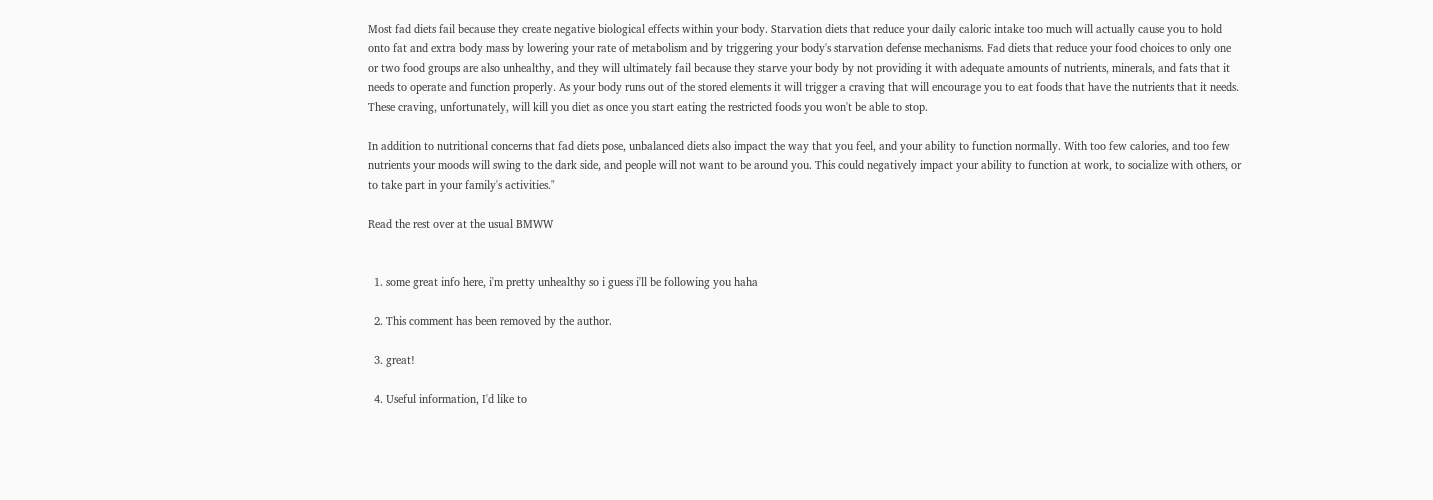Most fad diets fail because they create negative biological effects within your body. Starvation diets that reduce your daily caloric intake too much will actually cause you to hold onto fat and extra body mass by lowering your rate of metabolism and by triggering your body's starvation defense mechanisms. Fad diets that reduce your food choices to only one or two food groups are also unhealthy, and they will ultimately fail because they starve your body by not providing it with adequate amounts of nutrients, minerals, and fats that it needs to operate and function properly. As your body runs out of the stored elements it will trigger a craving that will encourage you to eat foods that have the nutrients that it needs. These craving, unfortunately, will kill you diet as once you start eating the restricted foods you won't be able to stop.

In addition to nutritional concerns that fad diets pose, unbalanced diets also impact the way that you feel, and your ability to function normally. With too few calories, and too few nutrients your moods will swing to the dark side, and people will not want to be around you. This could negatively impact your ability to function at work, to socialize with others, or to take part in your family's activities."

Read the rest over at the usual BMWW


  1. some great info here, i'm pretty unhealthy so i guess i'll be following you haha

  2. This comment has been removed by the author.

  3. great!

  4. Useful information, I'd like to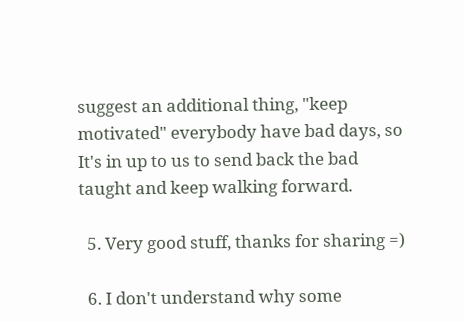suggest an additional thing, "keep motivated" everybody have bad days, so It's in up to us to send back the bad taught and keep walking forward.

  5. Very good stuff, thanks for sharing =)

  6. I don't understand why some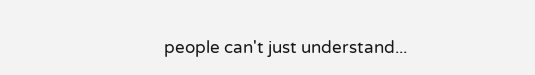people can't just understand...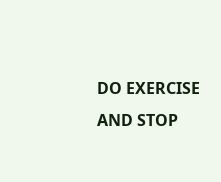DO EXERCISE AND STOP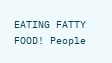EATING FATTY FOOD! People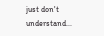just don't understand...